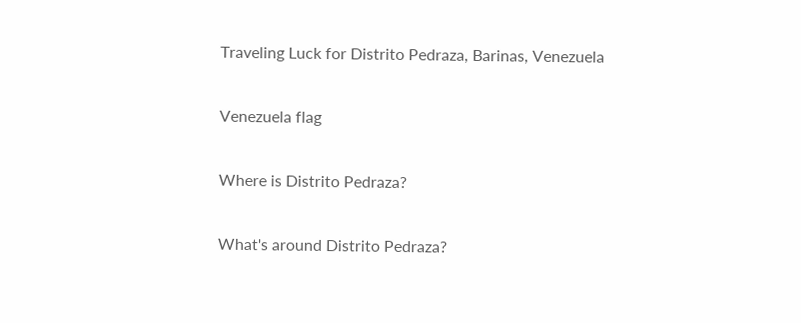Traveling Luck for Distrito Pedraza, Barinas, Venezuela

Venezuela flag

Where is Distrito Pedraza?

What's around Distrito Pedraza?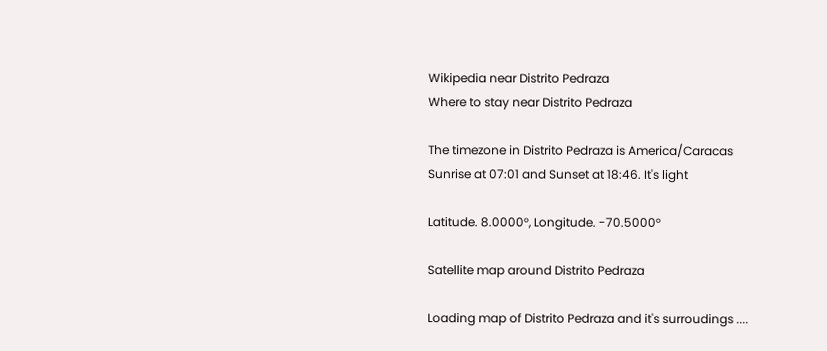Wikipedia near Distrito Pedraza
Where to stay near Distrito Pedraza

The timezone in Distrito Pedraza is America/Caracas
Sunrise at 07:01 and Sunset at 18:46. It's light

Latitude. 8.0000°, Longitude. -70.5000°

Satellite map around Distrito Pedraza

Loading map of Distrito Pedraza and it's surroudings ....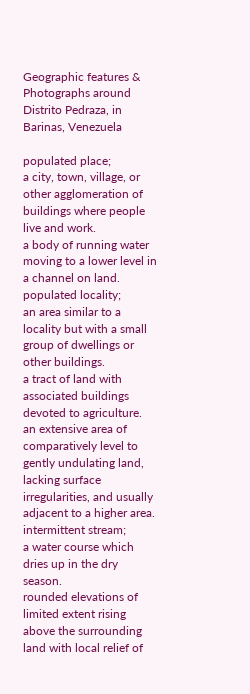Geographic features & Photographs around Distrito Pedraza, in Barinas, Venezuela

populated place;
a city, town, village, or other agglomeration of buildings where people live and work.
a body of running water moving to a lower level in a channel on land.
populated locality;
an area similar to a locality but with a small group of dwellings or other buildings.
a tract of land with associated buildings devoted to agriculture.
an extensive area of comparatively level to gently undulating land, lacking surface irregularities, and usually adjacent to a higher area.
intermittent stream;
a water course which dries up in the dry season.
rounded elevations of limited extent rising above the surrounding land with local relief of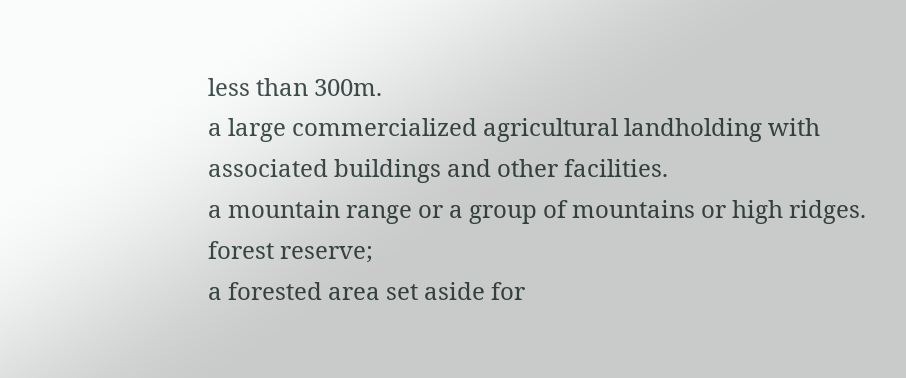less than 300m.
a large commercialized agricultural landholding with associated buildings and other facilities.
a mountain range or a group of mountains or high ridges.
forest reserve;
a forested area set aside for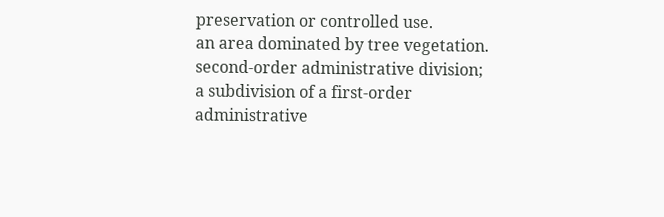preservation or controlled use.
an area dominated by tree vegetation.
second-order administrative division;
a subdivision of a first-order administrative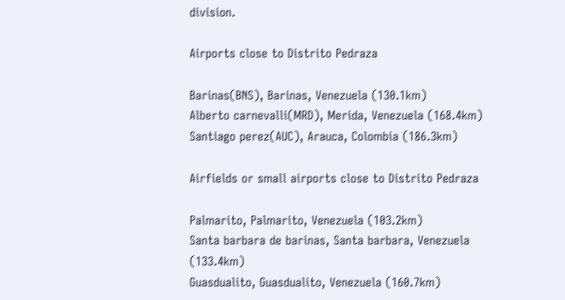division.

Airports close to Distrito Pedraza

Barinas(BNS), Barinas, Venezuela (130.1km)
Alberto carnevalli(MRD), Merida, Venezuela (168.4km)
Santiago perez(AUC), Arauca, Colombia (186.3km)

Airfields or small airports close to Distrito Pedraza

Palmarito, Palmarito, Venezuela (103.2km)
Santa barbara de barinas, Santa barbara, Venezuela (133.4km)
Guasdualito, Guasdualito, Venezuela (160.7km)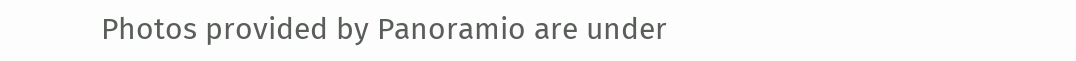Photos provided by Panoramio are under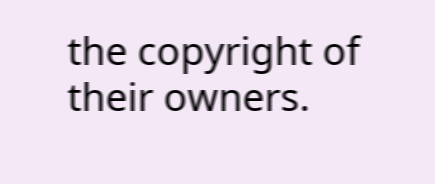the copyright of their owners.